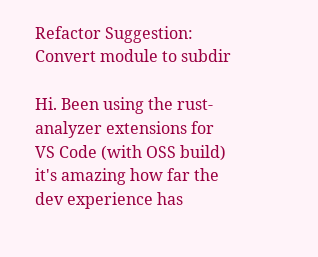Refactor Suggestion: Convert module to subdir

Hi. Been using the rust-analyzer extensions for VS Code (with OSS build) it's amazing how far the dev experience has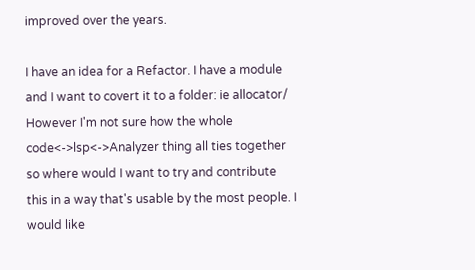improved over the years.

I have an idea for a Refactor. I have a module and I want to covert it to a folder: ie allocator/
However I'm not sure how the whole code<->lsp<->Analyzer thing all ties together so where would I want to try and contribute this in a way that's usable by the most people. I would like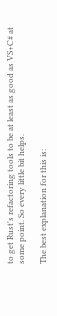to get Rust's refactoring tools to be at least as good as VS+C# at some point. So every little bit helps.

The best explanation for this is: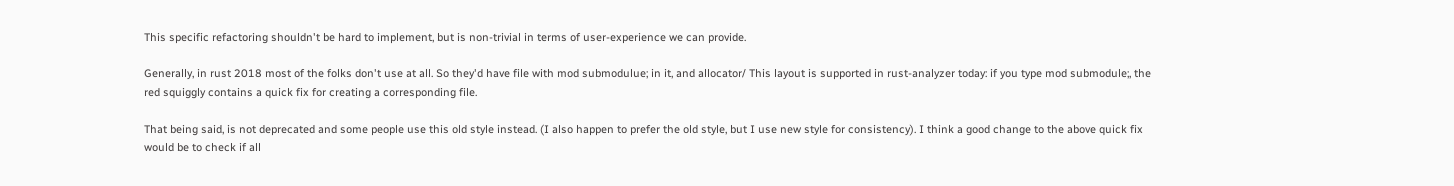This specific refactoring shouldn't be hard to implement, but is non-trivial in terms of user-experience we can provide.

Generally, in rust 2018 most of the folks don't use at all. So they'd have file with mod submodulue; in it, and allocator/ This layout is supported in rust-analyzer today: if you type mod submodule;, the red squiggly contains a quick fix for creating a corresponding file.

That being said, is not deprecated and some people use this old style instead. (I also happen to prefer the old style, but I use new style for consistency). I think a good change to the above quick fix would be to check if all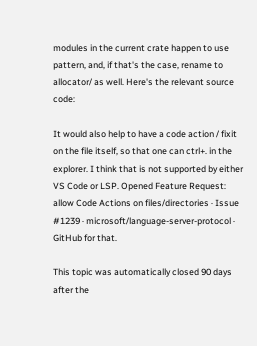modules in the current crate happen to use pattern, and, if that's the case, rename to allocator/ as well. Here's the relevant source code:

It would also help to have a code action / fixit on the file itself, so that one can ctrl+. in the explorer. I think that is not supported by either VS Code or LSP. Opened Feature Request: allow Code Actions on files/directories · Issue #1239 · microsoft/language-server-protocol · GitHub for that.

This topic was automatically closed 90 days after the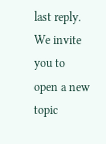last reply. We invite you to open a new topic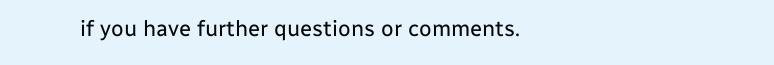if you have further questions or comments.